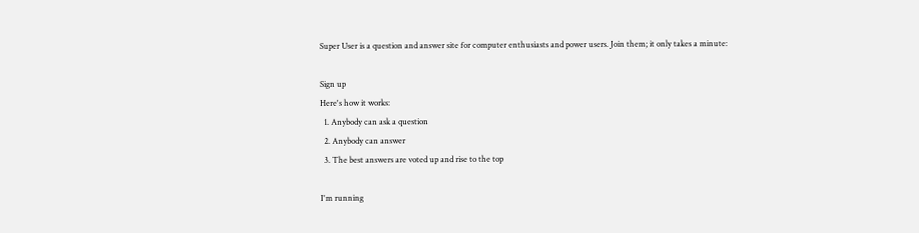Super User is a question and answer site for computer enthusiasts and power users. Join them; it only takes a minute:

Sign up
Here's how it works:
  1. Anybody can ask a question
  2. Anybody can answer
  3. The best answers are voted up and rise to the top

I'm running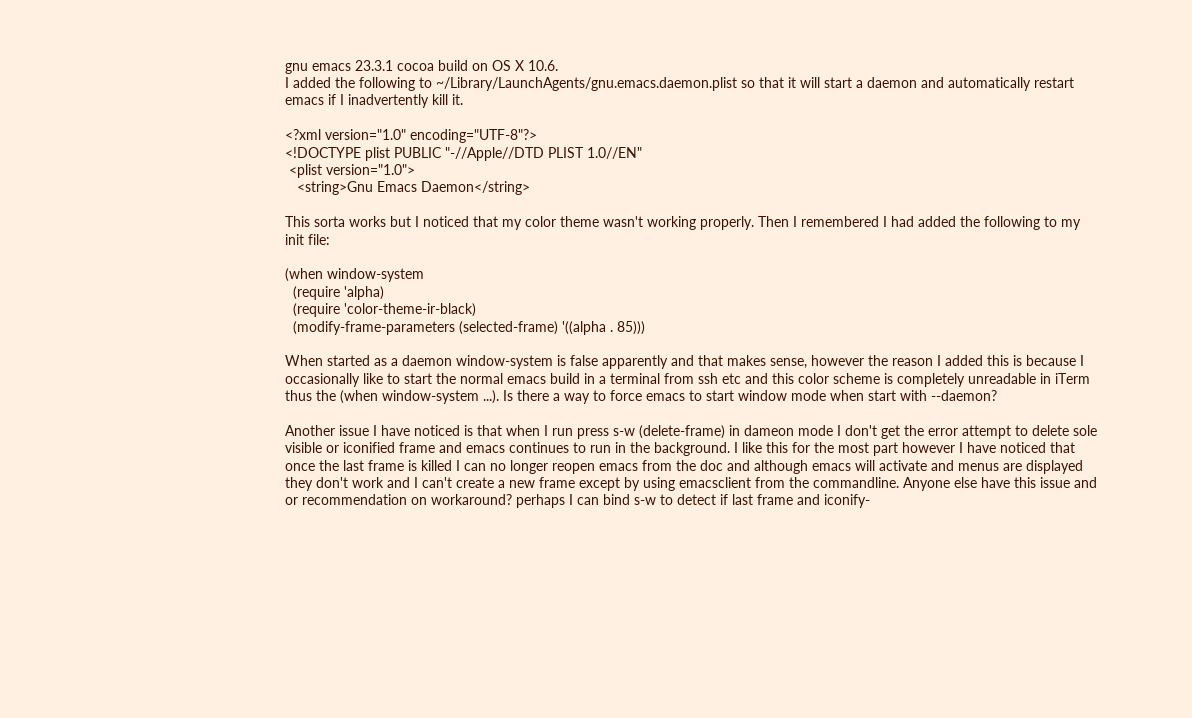gnu emacs 23.3.1 cocoa build on OS X 10.6.
I added the following to ~/Library/LaunchAgents/gnu.emacs.daemon.plist so that it will start a daemon and automatically restart emacs if I inadvertently kill it.

<?xml version="1.0" encoding="UTF-8"?>
<!DOCTYPE plist PUBLIC "-//Apple//DTD PLIST 1.0//EN"
 <plist version="1.0">
   <string>Gnu Emacs Daemon</string>

This sorta works but I noticed that my color theme wasn't working properly. Then I remembered I had added the following to my init file:

(when window-system
  (require 'alpha)
  (require 'color-theme-ir-black)
  (modify-frame-parameters (selected-frame) '((alpha . 85)))

When started as a daemon window-system is false apparently and that makes sense, however the reason I added this is because I occasionally like to start the normal emacs build in a terminal from ssh etc and this color scheme is completely unreadable in iTerm thus the (when window-system ...). Is there a way to force emacs to start window mode when start with --daemon?

Another issue I have noticed is that when I run press s-w (delete-frame) in dameon mode I don't get the error attempt to delete sole visible or iconified frame and emacs continues to run in the background. I like this for the most part however I have noticed that once the last frame is killed I can no longer reopen emacs from the doc and although emacs will activate and menus are displayed they don't work and I can't create a new frame except by using emacsclient from the commandline. Anyone else have this issue and or recommendation on workaround? perhaps I can bind s-w to detect if last frame and iconify-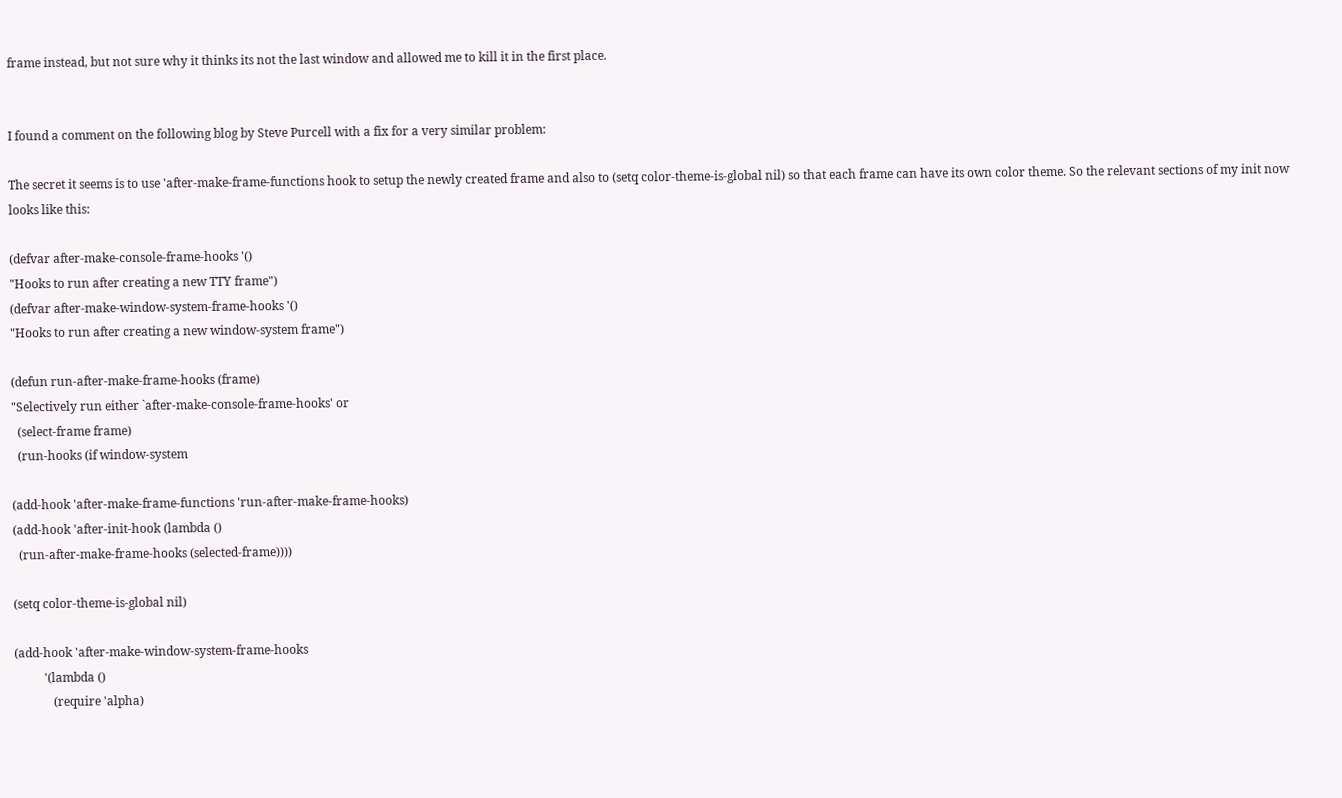frame instead, but not sure why it thinks its not the last window and allowed me to kill it in the first place.


I found a comment on the following blog by Steve Purcell with a fix for a very similar problem:

The secret it seems is to use 'after-make-frame-functions hook to setup the newly created frame and also to (setq color-theme-is-global nil) so that each frame can have its own color theme. So the relevant sections of my init now looks like this:

(defvar after-make-console-frame-hooks '()
"Hooks to run after creating a new TTY frame")
(defvar after-make-window-system-frame-hooks '()
"Hooks to run after creating a new window-system frame")

(defun run-after-make-frame-hooks (frame)
"Selectively run either `after-make-console-frame-hooks' or
  (select-frame frame)
  (run-hooks (if window-system

(add-hook 'after-make-frame-functions 'run-after-make-frame-hooks)
(add-hook 'after-init-hook (lambda ()
  (run-after-make-frame-hooks (selected-frame))))

(setq color-theme-is-global nil)

(add-hook 'after-make-window-system-frame-hooks
          '(lambda ()
             (require 'alpha)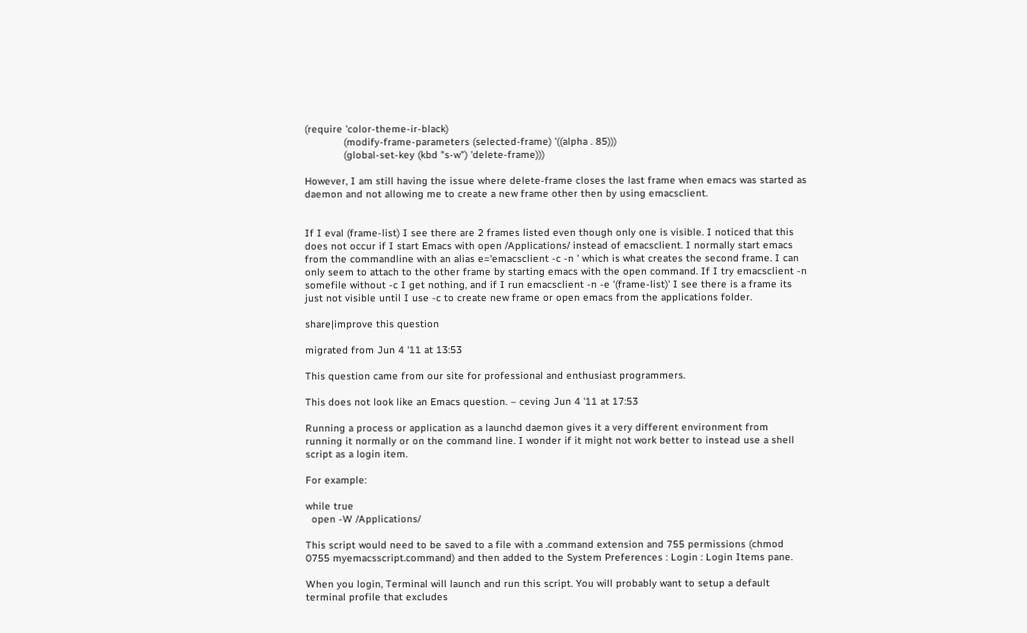(require 'color-theme-ir-black)
             (modify-frame-parameters (selected-frame) '((alpha . 85)))
             (global-set-key (kbd "s-w") 'delete-frame)))

However, I am still having the issue where delete-frame closes the last frame when emacs was started as daemon and not allowing me to create a new frame other then by using emacsclient.


If I eval (frame-list) I see there are 2 frames listed even though only one is visible. I noticed that this does not occur if I start Emacs with open /Applications/ instead of emacsclient. I normally start emacs from the commandline with an alias e='emacsclient -c -n ' which is what creates the second frame. I can only seem to attach to the other frame by starting emacs with the open command. If I try emacsclient -n somefile without -c I get nothing, and if I run emacsclient -n -e '(frame-list)' I see there is a frame its just not visible until I use -c to create new frame or open emacs from the applications folder.

share|improve this question

migrated from Jun 4 '11 at 13:53

This question came from our site for professional and enthusiast programmers.

This does not look like an Emacs question. – ceving Jun 4 '11 at 17:53

Running a process or application as a launchd daemon gives it a very different environment from running it normally or on the command line. I wonder if it might not work better to instead use a shell script as a login item.

For example:

while true
  open -W /Applications/

This script would need to be saved to a file with a .command extension and 755 permissions (chmod 0755 myemacsscript.command) and then added to the System Preferences : Login : Login Items pane.

When you login, Terminal will launch and run this script. You will probably want to setup a default terminal profile that excludes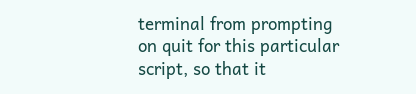terminal from prompting on quit for this particular script, so that it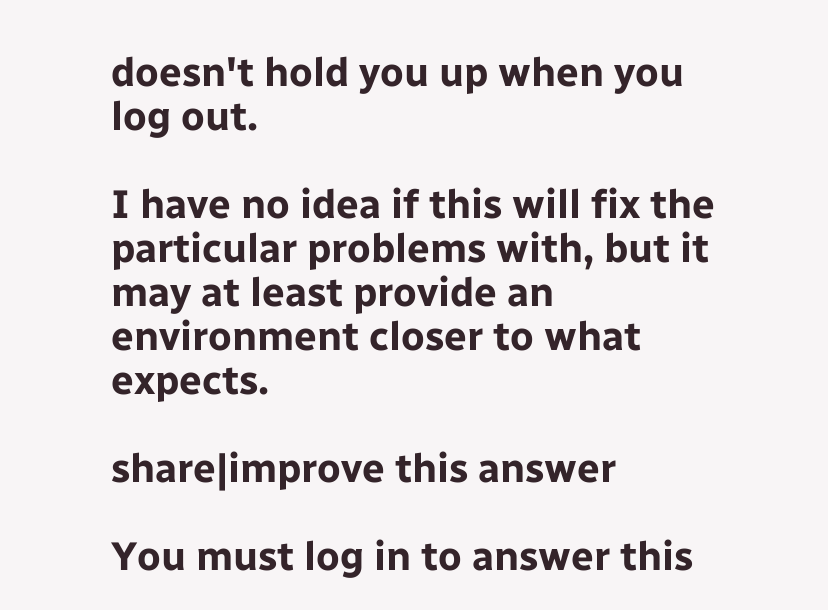doesn't hold you up when you log out.

I have no idea if this will fix the particular problems with, but it may at least provide an environment closer to what expects.

share|improve this answer

You must log in to answer this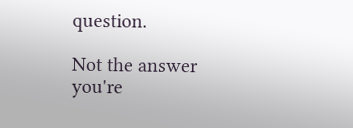question.

Not the answer you're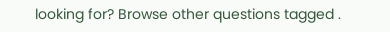looking for? Browse other questions tagged .